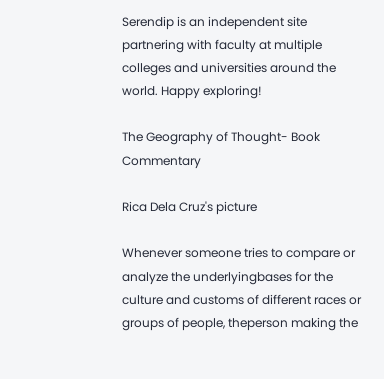Serendip is an independent site partnering with faculty at multiple colleges and universities around the world. Happy exploring!

The Geography of Thought- Book Commentary

Rica Dela Cruz's picture

Whenever someone tries to compare or analyze the underlyingbases for the culture and customs of different races or groups of people, theperson making the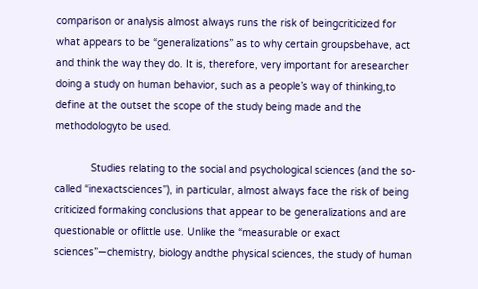comparison or analysis almost always runs the risk of beingcriticized for what appears to be “generalizations” as to why certain groupsbehave, act and think the way they do. It is, therefore, very important for aresearcher doing a study on human behavior, such as a people’s way of thinking,to define at the outset the scope of the study being made and the methodologyto be used.

            Studies relating to the social and psychological sciences (and the so-called “inexactsciences”), in particular, almost always face the risk of being criticized formaking conclusions that appear to be generalizations and are questionable or oflittle use. Unlike the “measurable or exact sciences”—chemistry, biology andthe physical sciences, the study of human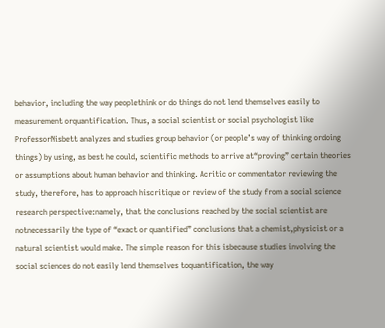behavior, including the way peoplethink or do things do not lend themselves easily to measurement orquantification. Thus, a social scientist or social psychologist like ProfessorNisbett analyzes and studies group behavior (or people’s way of thinking ordoing things) by using, as best he could, scientific methods to arrive at“proving” certain theories or assumptions about human behavior and thinking. Acritic or commentator reviewing the study, therefore, has to approach hiscritique or review of the study from a social science research perspective:namely, that the conclusions reached by the social scientist are notnecessarily the type of “exact or quantified” conclusions that a chemist,physicist or a natural scientist would make. The simple reason for this isbecause studies involving the social sciences do not easily lend themselves toquantification, the way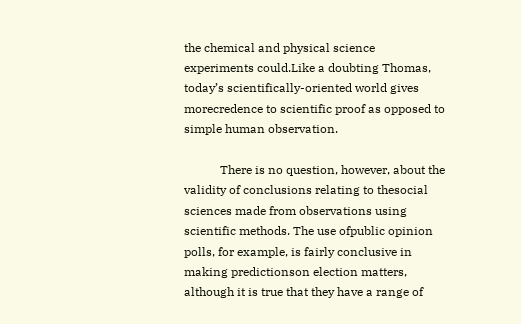the chemical and physical science experiments could.Like a doubting Thomas, today’s scientifically-oriented world gives morecredence to scientific proof as opposed to simple human observation.

            There is no question, however, about the validity of conclusions relating to thesocial sciences made from observations using scientific methods. The use ofpublic opinion polls, for example, is fairly conclusive in making predictionson election matters, although it is true that they have a range of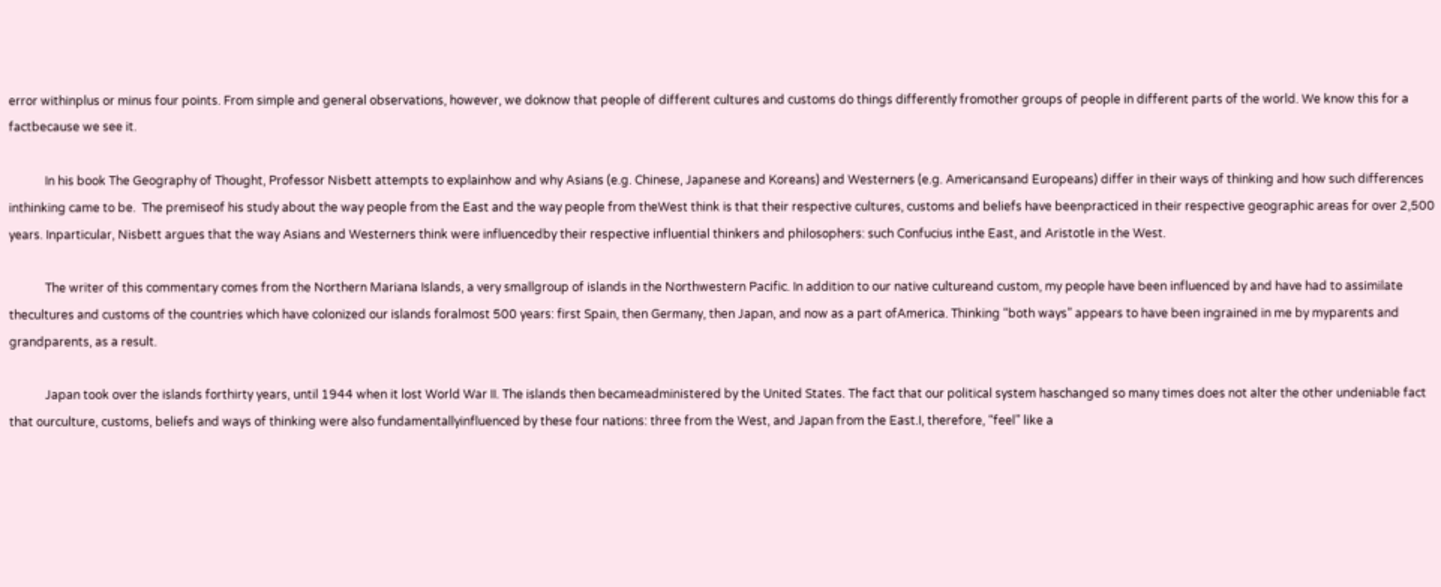error withinplus or minus four points. From simple and general observations, however, we doknow that people of different cultures and customs do things differently fromother groups of people in different parts of the world. We know this for a factbecause we see it.

            In his book The Geography of Thought, Professor Nisbett attempts to explainhow and why Asians (e.g. Chinese, Japanese and Koreans) and Westerners (e.g. Americansand Europeans) differ in their ways of thinking and how such differences inthinking came to be.  The premiseof his study about the way people from the East and the way people from theWest think is that their respective cultures, customs and beliefs have beenpracticed in their respective geographic areas for over 2,500 years. Inparticular, Nisbett argues that the way Asians and Westerners think were influencedby their respective influential thinkers and philosophers: such Confucius inthe East, and Aristotle in the West.

            The writer of this commentary comes from the Northern Mariana Islands, a very smallgroup of islands in the Northwestern Pacific. In addition to our native cultureand custom, my people have been influenced by and have had to assimilate thecultures and customs of the countries which have colonized our islands foralmost 500 years: first Spain, then Germany, then Japan, and now as a part ofAmerica. Thinking “both ways” appears to have been ingrained in me by myparents and grandparents, as a result.

            Japan took over the islands forthirty years, until 1944 when it lost World War II. The islands then becameadministered by the United States. The fact that our political system haschanged so many times does not alter the other undeniable fact that ourculture, customs, beliefs and ways of thinking were also fundamentallyinfluenced by these four nations: three from the West, and Japan from the East.I, therefore, “feel” like a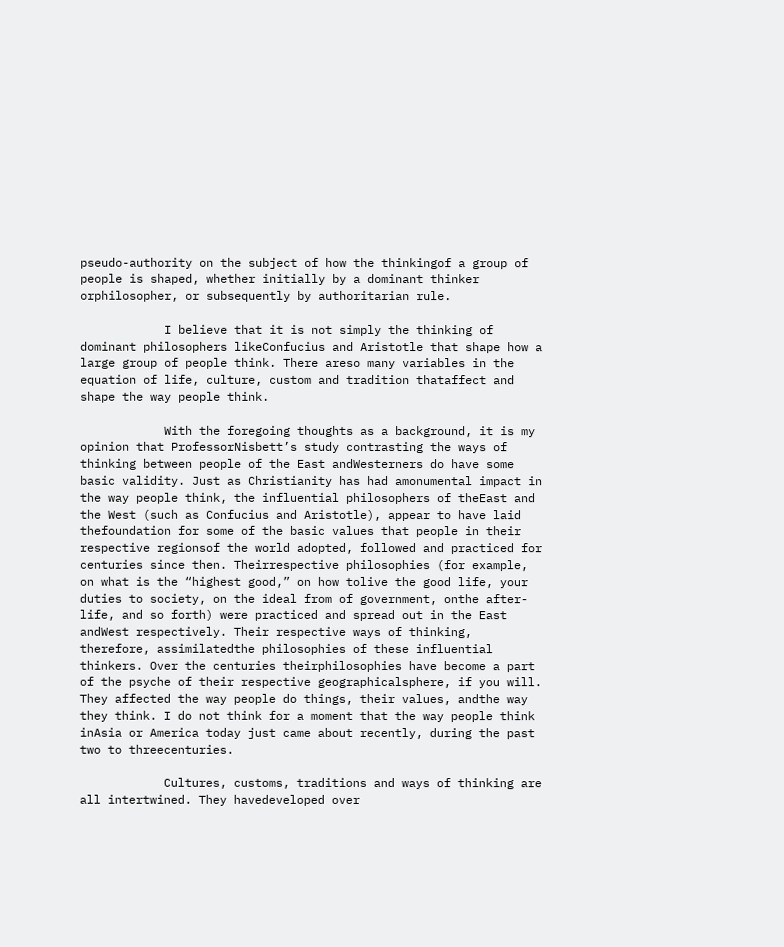pseudo-authority on the subject of how the thinkingof a group of people is shaped, whether initially by a dominant thinker orphilosopher, or subsequently by authoritarian rule.

            I believe that it is not simply the thinking of dominant philosophers likeConfucius and Aristotle that shape how a large group of people think. There areso many variables in the equation of life, culture, custom and tradition thataffect and shape the way people think.

            With the foregoing thoughts as a background, it is my opinion that ProfessorNisbett’s study contrasting the ways of thinking between people of the East andWesterners do have some basic validity. Just as Christianity has had amonumental impact in the way people think, the influential philosophers of theEast and the West (such as Confucius and Aristotle), appear to have laid thefoundation for some of the basic values that people in their respective regionsof the world adopted, followed and practiced for centuries since then. Theirrespective philosophies (for example, on what is the “highest good,” on how tolive the good life, your duties to society, on the ideal from of government, onthe after-life, and so forth) were practiced and spread out in the East andWest respectively. Their respective ways of thinking, therefore, assimilatedthe philosophies of these influential thinkers. Over the centuries theirphilosophies have become a part of the psyche of their respective geographicalsphere, if you will. They affected the way people do things, their values, andthe way they think. I do not think for a moment that the way people think inAsia or America today just came about recently, during the past two to threecenturies.

            Cultures, customs, traditions and ways of thinking are all intertwined. They havedeveloped over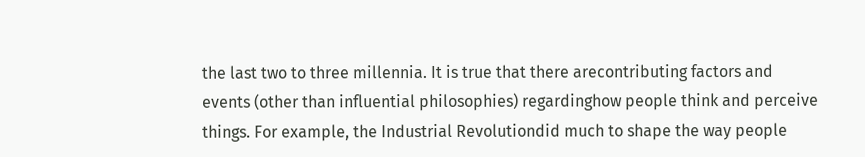the last two to three millennia. It is true that there arecontributing factors and events (other than influential philosophies) regardinghow people think and perceive things. For example, the Industrial Revolutiondid much to shape the way people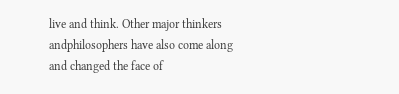live and think. Other major thinkers andphilosophers have also come along and changed the face of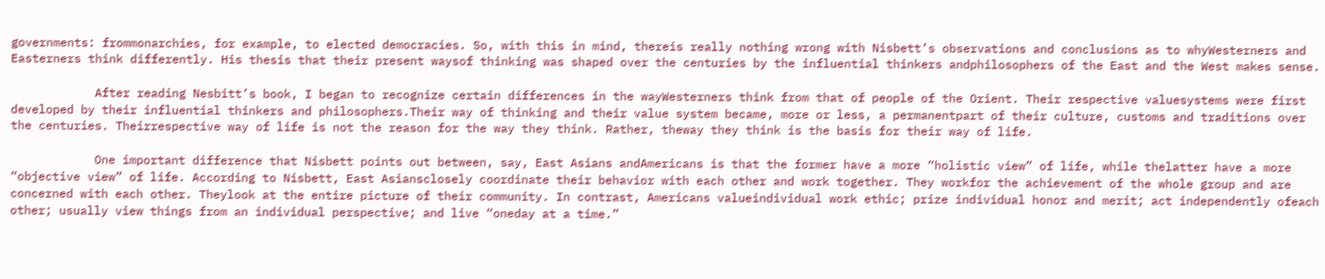governments: frommonarchies, for example, to elected democracies. So, with this in mind, thereis really nothing wrong with Nisbett’s observations and conclusions as to whyWesterners and Easterners think differently. His thesis that their present waysof thinking was shaped over the centuries by the influential thinkers andphilosophers of the East and the West makes sense.

            After reading Nesbitt’s book, I began to recognize certain differences in the wayWesterners think from that of people of the Orient. Their respective valuesystems were first developed by their influential thinkers and philosophers.Their way of thinking and their value system became, more or less, a permanentpart of their culture, customs and traditions over the centuries. Theirrespective way of life is not the reason for the way they think. Rather, theway they think is the basis for their way of life.

            One important difference that Nisbett points out between, say, East Asians andAmericans is that the former have a more “holistic view” of life, while thelatter have a more “objective view” of life. According to Nisbett, East Asiansclosely coordinate their behavior with each other and work together. They workfor the achievement of the whole group and are concerned with each other. Theylook at the entire picture of their community. In contrast, Americans valueindividual work ethic; prize individual honor and merit; act independently ofeach other; usually view things from an individual perspective; and live “oneday at a time.”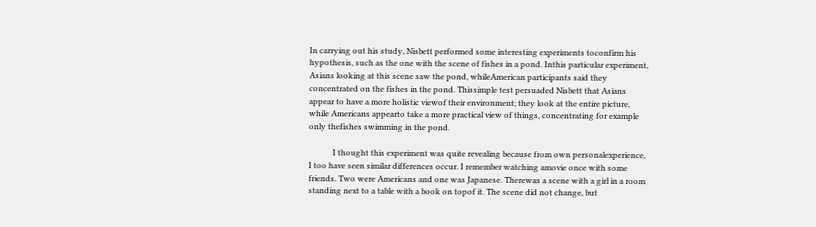In carrying out his study, Nisbett performed some interesting experiments toconfirm his hypothesis, such as the one with the scene of fishes in a pond. Inthis particular experiment, Asians looking at this scene saw the pond, whileAmerican participants said they concentrated on the fishes in the pond. Thissimple test persuaded Nisbett that Asians appear to have a more holistic viewof their environment; they look at the entire picture, while Americans appearto take a more practical view of things, concentrating for example only thefishes swimming in the pond.

            I thought this experiment was quite revealing because from own personalexperience, I too have seen similar differences occur. I remember watching amovie once with some friends. Two were Americans and one was Japanese. Therewas a scene with a girl in a room standing next to a table with a book on topof it. The scene did not change, but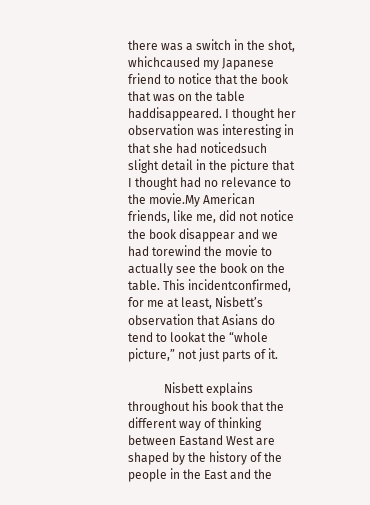there was a switch in the shot, whichcaused my Japanese friend to notice that the book that was on the table haddisappeared. I thought her observation was interesting in that she had noticedsuch slight detail in the picture that I thought had no relevance to the movie.My American friends, like me, did not notice the book disappear and we had torewind the movie to actually see the book on the table. This incidentconfirmed, for me at least, Nisbett’s observation that Asians do tend to lookat the “whole picture,” not just parts of it.

            Nisbett explains throughout his book that the different way of thinking between Eastand West are shaped by the history of the people in the East and the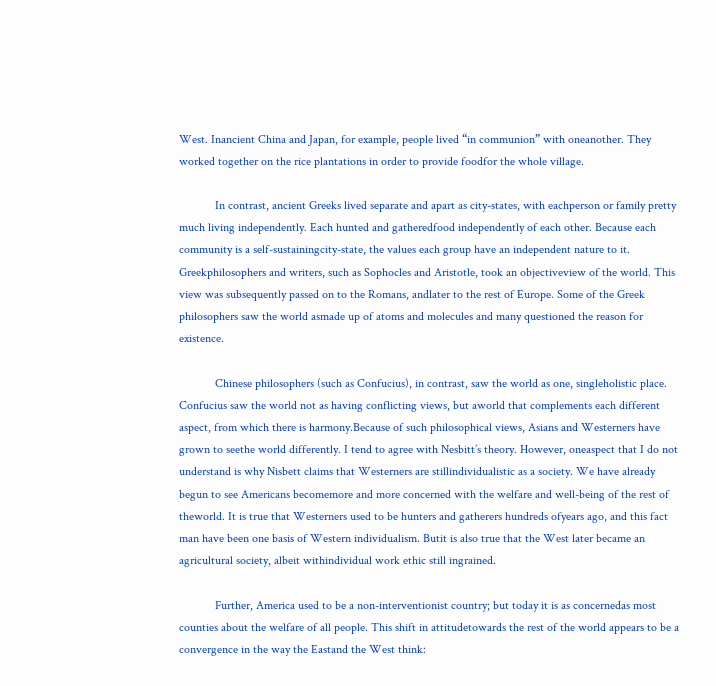West. Inancient China and Japan, for example, people lived “in communion” with oneanother. They worked together on the rice plantations in order to provide foodfor the whole village.

            In contrast, ancient Greeks lived separate and apart as city-states, with eachperson or family pretty much living independently. Each hunted and gatheredfood independently of each other. Because each community is a self-sustainingcity-state, the values each group have an independent nature to it. Greekphilosophers and writers, such as Sophocles and Aristotle, took an objectiveview of the world. This view was subsequently passed on to the Romans, andlater to the rest of Europe. Some of the Greek philosophers saw the world asmade up of atoms and molecules and many questioned the reason for existence.

            Chinese philosophers (such as Confucius), in contrast, saw the world as one, singleholistic place. Confucius saw the world not as having conflicting views, but aworld that complements each different aspect, from which there is harmony.Because of such philosophical views, Asians and Westerners have grown to seethe world differently. I tend to agree with Nesbitt’s theory. However, oneaspect that I do not understand is why Nisbett claims that Westerners are stillindividualistic as a society. We have already begun to see Americans becomemore and more concerned with the welfare and well-being of the rest of theworld. It is true that Westerners used to be hunters and gatherers hundreds ofyears ago, and this fact man have been one basis of Western individualism. Butit is also true that the West later became an agricultural society, albeit withindividual work ethic still ingrained.

            Further, America used to be a non-interventionist country; but today it is as concernedas most counties about the welfare of all people. This shift in attitudetowards the rest of the world appears to be a convergence in the way the Eastand the West think: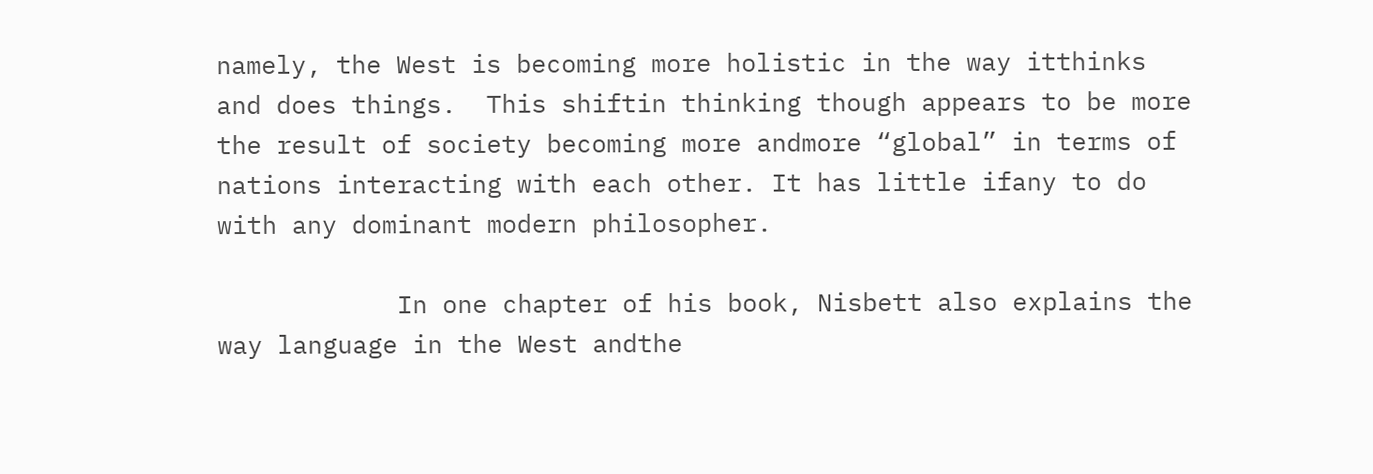namely, the West is becoming more holistic in the way itthinks and does things.  This shiftin thinking though appears to be more the result of society becoming more andmore “global” in terms of nations interacting with each other. It has little ifany to do with any dominant modern philosopher.

            In one chapter of his book, Nisbett also explains the way language in the West andthe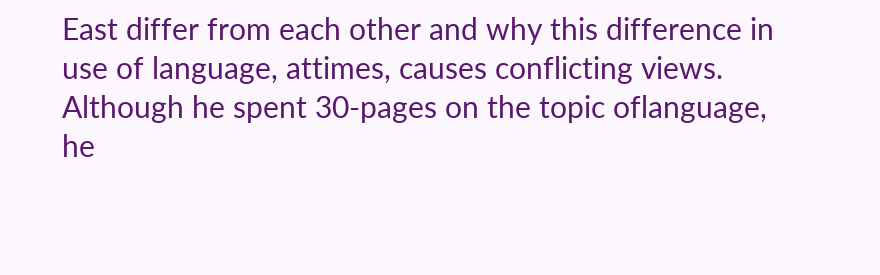East differ from each other and why this difference in use of language, attimes, causes conflicting views. Although he spent 30-pages on the topic oflanguage, he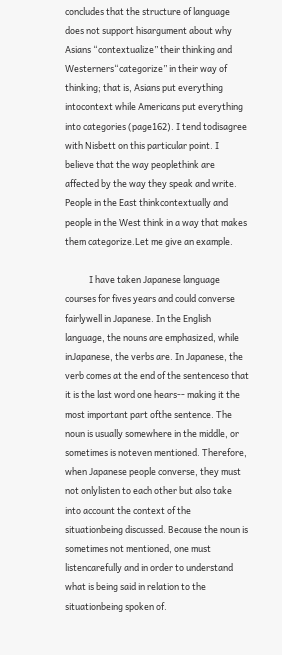concludes that the structure of language does not support hisargument about why Asians “contextualize” their thinking and Westerners“categorize” in their way of thinking; that is, Asians put everything intocontext while Americans put everything into categories (page162). I tend todisagree with Nisbett on this particular point. I believe that the way peoplethink are affected by the way they speak and write. People in the East thinkcontextually and people in the West think in a way that makes them categorize.Let me give an example.

            I have taken Japanese language courses for fives years and could converse fairlywell in Japanese. In the English language, the nouns are emphasized, while inJapanese, the verbs are. In Japanese, the verb comes at the end of the sentenceso that it is the last word one hears-- making it the most important part ofthe sentence. The noun is usually somewhere in the middle, or sometimes is noteven mentioned. Therefore, when Japanese people converse, they must not onlylisten to each other but also take into account the context of the situationbeing discussed. Because the noun is sometimes not mentioned, one must listencarefully and in order to understand what is being said in relation to the situationbeing spoken of.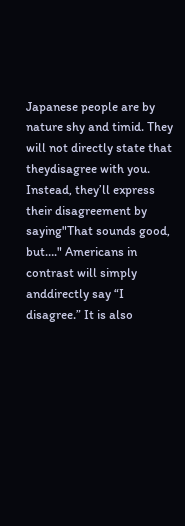Japanese people are by nature shy and timid. They will not directly state that theydisagree with you. Instead, they’ll express their disagreement by saying"That sounds good, but…." Americans in contrast will simply anddirectly say “I disagree.” It is also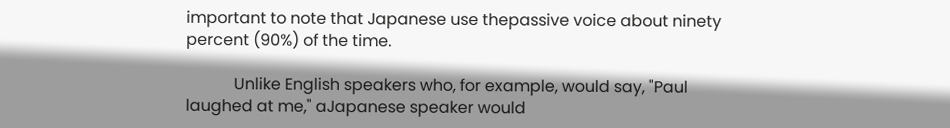important to note that Japanese use thepassive voice about ninety percent (90%) of the time.

            Unlike English speakers who, for example, would say, "Paul laughed at me," aJapanese speaker would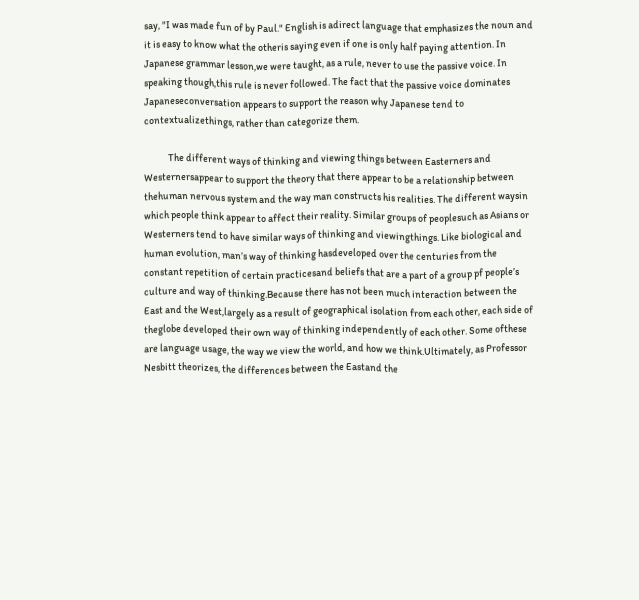say, "I was made fun of by Paul." English is adirect language that emphasizes the noun and it is easy to know what the otheris saying even if one is only half paying attention. In Japanese grammar lesson,we were taught, as a rule, never to use the passive voice. In speaking though,this rule is never followed. The fact that the passive voice dominates Japaneseconversation appears to support the reason why Japanese tend to contextualizethings, rather than categorize them.

            The different ways of thinking and viewing things between Easterners and Westernersappear to support the theory that there appear to be a relationship between thehuman nervous system and the way man constructs his realities. The different waysin which people think appear to affect their reality. Similar groups of peoplesuch as Asians or Westerners tend to have similar ways of thinking and viewingthings. Like biological and human evolution, man’s way of thinking hasdeveloped over the centuries from the constant repetition of certain practicesand beliefs that are a part of a group pf people’s culture and way of thinking.Because there has not been much interaction between the East and the West,largely as a result of geographical isolation from each other, each side of theglobe developed their own way of thinking independently of each other. Some ofthese are language usage, the way we view the world, and how we think.Ultimately, as Professor Nesbitt theorizes, the differences between the Eastand the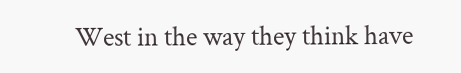West in the way they think have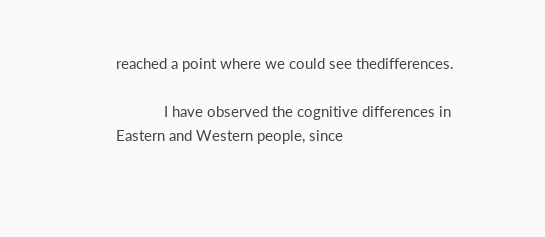reached a point where we could see thedifferences.

            I have observed the cognitive differences in Eastern and Western people, since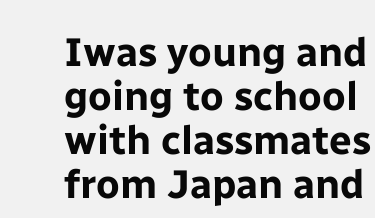Iwas young and going to school with classmates from Japan and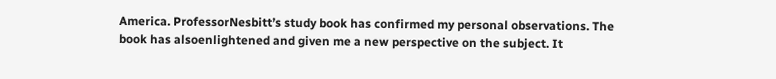America. ProfessorNesbitt’s study book has confirmed my personal observations. The book has alsoenlightened and given me a new perspective on the subject. It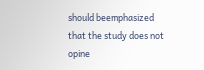should beemphasized that the study does not opine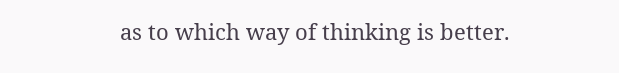as to which way of thinking is better.